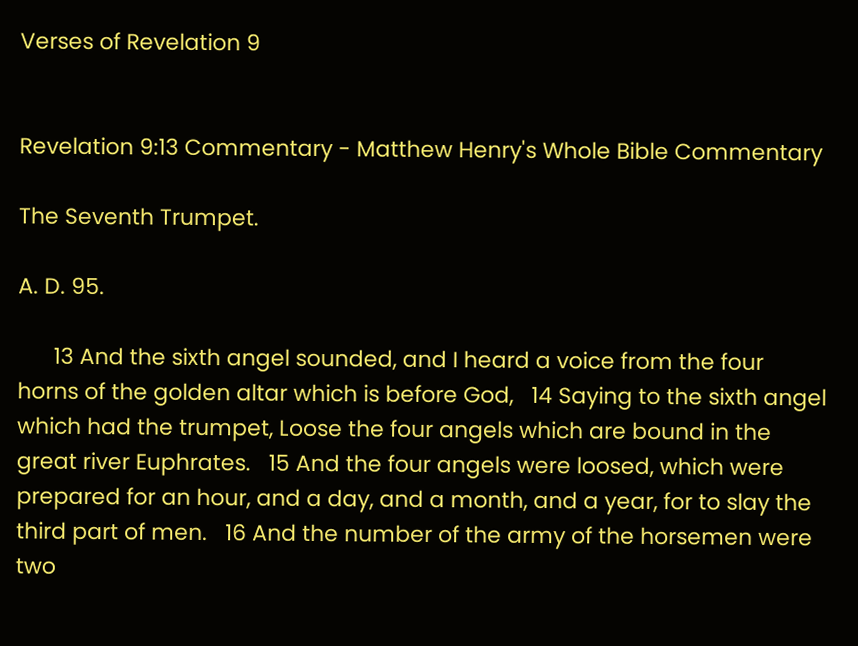Verses of Revelation 9


Revelation 9:13 Commentary - Matthew Henry's Whole Bible Commentary

The Seventh Trumpet.

A. D. 95.

      13 And the sixth angel sounded, and I heard a voice from the four horns of the golden altar which is before God,   14 Saying to the sixth angel which had the trumpet, Loose the four angels which are bound in the great river Euphrates.   15 And the four angels were loosed, which were prepared for an hour, and a day, and a month, and a year, for to slay the third part of men.   16 And the number of the army of the horsemen were two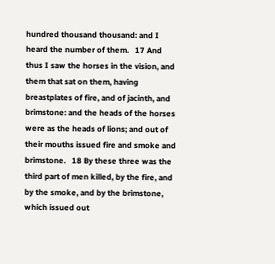hundred thousand thousand: and I heard the number of them.   17 And thus I saw the horses in the vision, and them that sat on them, having breastplates of fire, and of jacinth, and brimstone: and the heads of the horses were as the heads of lions; and out of their mouths issued fire and smoke and brimstone.   18 By these three was the third part of men killed, by the fire, and by the smoke, and by the brimstone, which issued out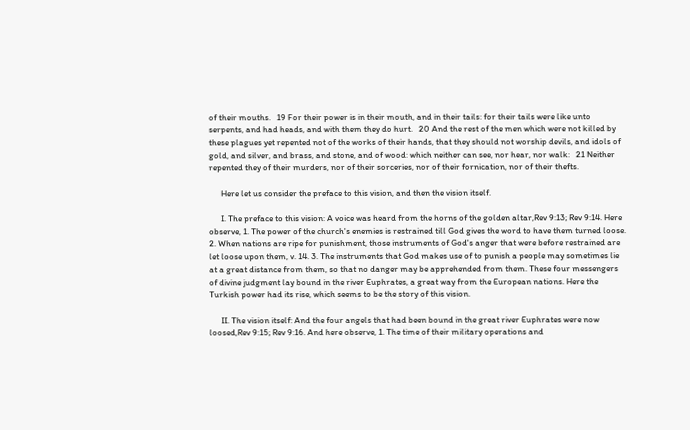of their mouths.   19 For their power is in their mouth, and in their tails: for their tails were like unto serpents, and had heads, and with them they do hurt.   20 And the rest of the men which were not killed by these plagues yet repented not of the works of their hands, that they should not worship devils, and idols of gold, and silver, and brass, and stone, and of wood: which neither can see, nor hear, nor walk:   21 Neither repented they of their murders, nor of their sorceries, nor of their fornication, nor of their thefts.

      Here let us consider the preface to this vision, and then the vision itself.

      I. The preface to this vision: A voice was heard from the horns of the golden altar,Rev 9:13; Rev 9:14. Here observe, 1. The power of the church's enemies is restrained till God gives the word to have them turned loose. 2. When nations are ripe for punishment, those instruments of God's anger that were before restrained are let loose upon them, v. 14. 3. The instruments that God makes use of to punish a people may sometimes lie at a great distance from them, so that no danger may be apprehended from them. These four messengers of divine judgment lay bound in the river Euphrates, a great way from the European nations. Here the Turkish power had its rise, which seems to be the story of this vision.

      II. The vision itself: And the four angels that had been bound in the great river Euphrates were now loosed,Rev 9:15; Rev 9:16. And here observe, 1. The time of their military operations and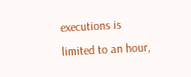executions is limited to an hour,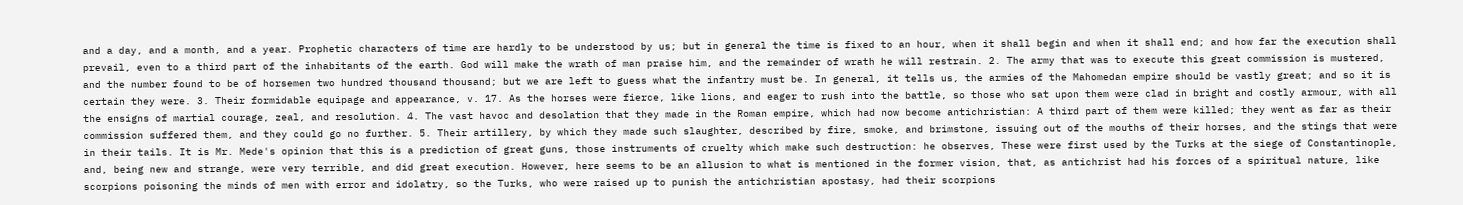and a day, and a month, and a year. Prophetic characters of time are hardly to be understood by us; but in general the time is fixed to an hour, when it shall begin and when it shall end; and how far the execution shall prevail, even to a third part of the inhabitants of the earth. God will make the wrath of man praise him, and the remainder of wrath he will restrain. 2. The army that was to execute this great commission is mustered, and the number found to be of horsemen two hundred thousand thousand; but we are left to guess what the infantry must be. In general, it tells us, the armies of the Mahomedan empire should be vastly great; and so it is certain they were. 3. Their formidable equipage and appearance, v. 17. As the horses were fierce, like lions, and eager to rush into the battle, so those who sat upon them were clad in bright and costly armour, with all the ensigns of martial courage, zeal, and resolution. 4. The vast havoc and desolation that they made in the Roman empire, which had now become antichristian: A third part of them were killed; they went as far as their commission suffered them, and they could go no further. 5. Their artillery, by which they made such slaughter, described by fire, smoke, and brimstone, issuing out of the mouths of their horses, and the stings that were in their tails. It is Mr. Mede's opinion that this is a prediction of great guns, those instruments of cruelty which make such destruction: he observes, These were first used by the Turks at the siege of Constantinople, and, being new and strange, were very terrible, and did great execution. However, here seems to be an allusion to what is mentioned in the former vision, that, as antichrist had his forces of a spiritual nature, like scorpions poisoning the minds of men with error and idolatry, so the Turks, who were raised up to punish the antichristian apostasy, had their scorpions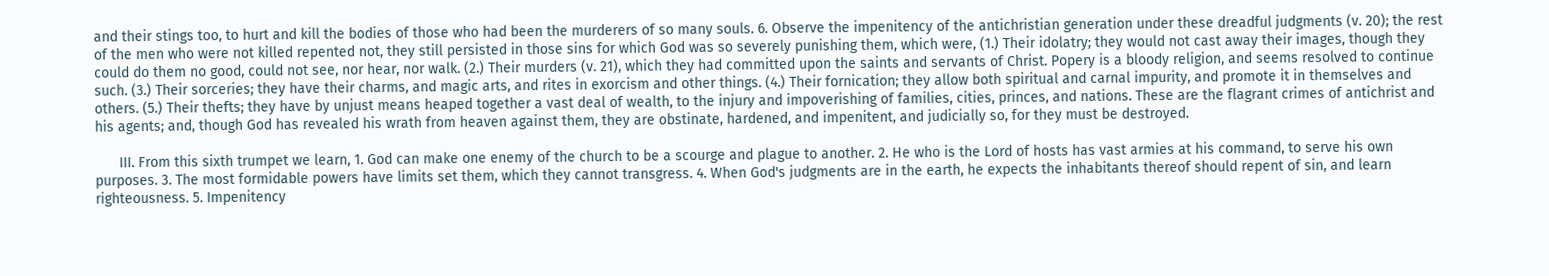and their stings too, to hurt and kill the bodies of those who had been the murderers of so many souls. 6. Observe the impenitency of the antichristian generation under these dreadful judgments (v. 20); the rest of the men who were not killed repented not, they still persisted in those sins for which God was so severely punishing them, which were, (1.) Their idolatry; they would not cast away their images, though they could do them no good, could not see, nor hear, nor walk. (2.) Their murders (v. 21), which they had committed upon the saints and servants of Christ. Popery is a bloody religion, and seems resolved to continue such. (3.) Their sorceries; they have their charms, and magic arts, and rites in exorcism and other things. (4.) Their fornication; they allow both spiritual and carnal impurity, and promote it in themselves and others. (5.) Their thefts; they have by unjust means heaped together a vast deal of wealth, to the injury and impoverishing of families, cities, princes, and nations. These are the flagrant crimes of antichrist and his agents; and, though God has revealed his wrath from heaven against them, they are obstinate, hardened, and impenitent, and judicially so, for they must be destroyed.

      III. From this sixth trumpet we learn, 1. God can make one enemy of the church to be a scourge and plague to another. 2. He who is the Lord of hosts has vast armies at his command, to serve his own purposes. 3. The most formidable powers have limits set them, which they cannot transgress. 4. When God's judgments are in the earth, he expects the inhabitants thereof should repent of sin, and learn righteousness. 5. Impenitency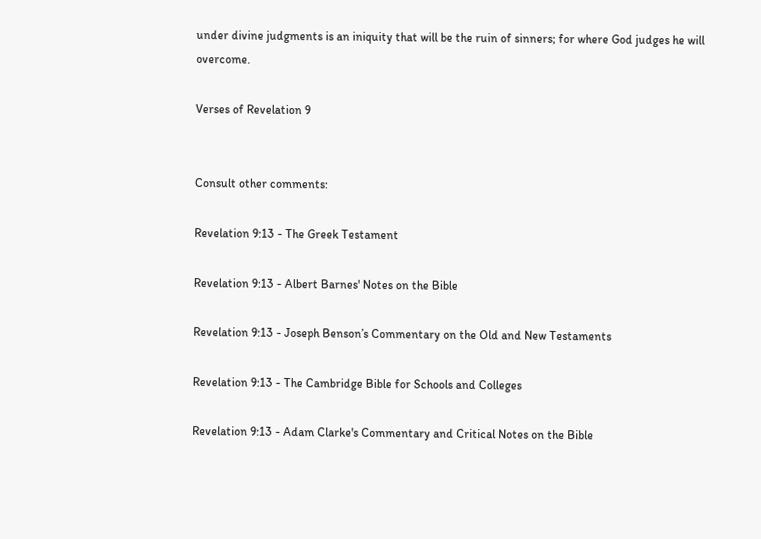under divine judgments is an iniquity that will be the ruin of sinners; for where God judges he will overcome.

Verses of Revelation 9


Consult other comments:

Revelation 9:13 - The Greek Testament

Revelation 9:13 - Albert Barnes' Notes on the Bible

Revelation 9:13 - Joseph Benson’s Commentary on the Old and New Testaments

Revelation 9:13 - The Cambridge Bible for Schools and Colleges

Revelation 9:13 - Adam Clarke's Commentary and Critical Notes on the Bible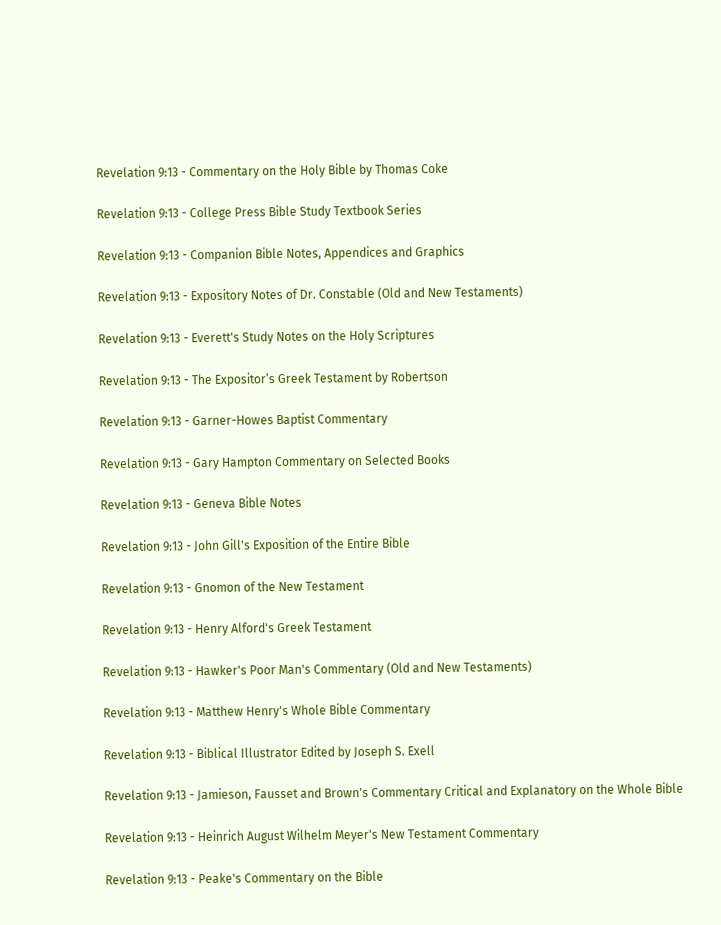Revelation 9:13 - Commentary on the Holy Bible by Thomas Coke

Revelation 9:13 - College Press Bible Study Textbook Series

Revelation 9:13 - Companion Bible Notes, Appendices and Graphics

Revelation 9:13 - Expository Notes of Dr. Constable (Old and New Testaments)

Revelation 9:13 - Everett's Study Notes on the Holy Scriptures

Revelation 9:13 - The Expositor’s Greek Testament by Robertson

Revelation 9:13 - Garner-Howes Baptist Commentary

Revelation 9:13 - Gary Hampton Commentary on Selected Books

Revelation 9:13 - Geneva Bible Notes

Revelation 9:13 - John Gill's Exposition of the Entire Bible

Revelation 9:13 - Gnomon of the New Testament

Revelation 9:13 - Henry Alford's Greek Testament

Revelation 9:13 - Hawker's Poor Man's Commentary (Old and New Testaments)

Revelation 9:13 - Matthew Henry's Whole Bible Commentary

Revelation 9:13 - Biblical Illustrator Edited by Joseph S. Exell

Revelation 9:13 - Jamieson, Fausset and Brown's Commentary Critical and Explanatory on the Whole Bible

Revelation 9:13 - Heinrich August Wilhelm Meyer's New Testament Commentary

Revelation 9:13 - Peake's Commentary on the Bible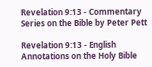Revelation 9:13 - Commentary Series on the Bible by Peter Pett

Revelation 9:13 - English Annotations on the Holy Bible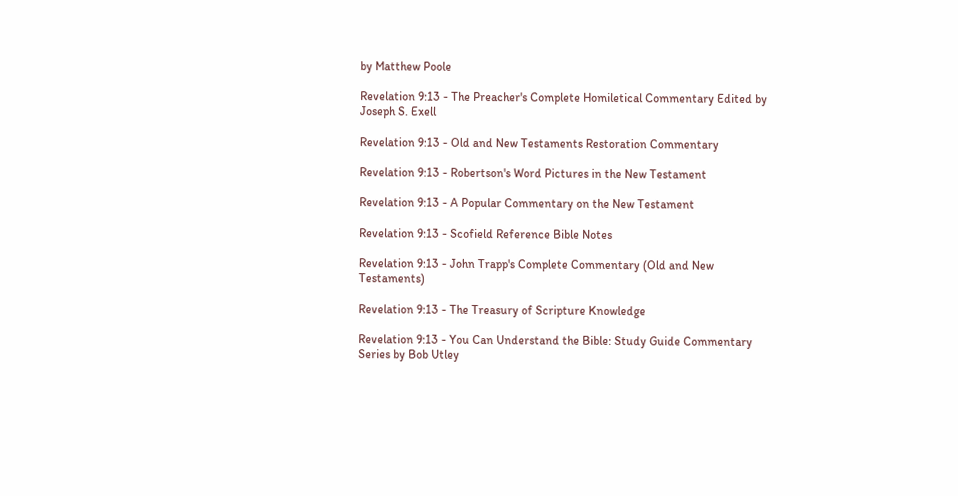by Matthew Poole

Revelation 9:13 - The Preacher's Complete Homiletical Commentary Edited by Joseph S. Exell

Revelation 9:13 - Old and New Testaments Restoration Commentary

Revelation 9:13 - Robertson's Word Pictures in the New Testament

Revelation 9:13 - A Popular Commentary on the New Testament

Revelation 9:13 - Scofield Reference Bible Notes

Revelation 9:13 - John Trapp's Complete Commentary (Old and New Testaments)

Revelation 9:13 - The Treasury of Scripture Knowledge

Revelation 9:13 - You Can Understand the Bible: Study Guide Commentary Series by Bob Utley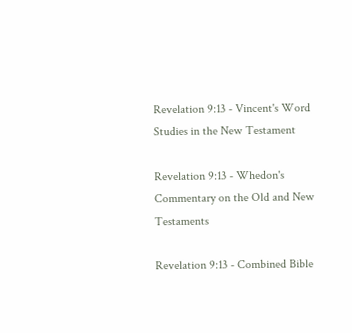Revelation 9:13 - Vincent's Word Studies in the New Testament

Revelation 9:13 - Whedon's Commentary on the Old and New Testaments

Revelation 9:13 - Combined Bible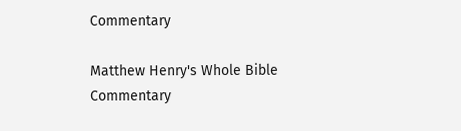Commentary

Matthew Henry's Whole Bible Commentary